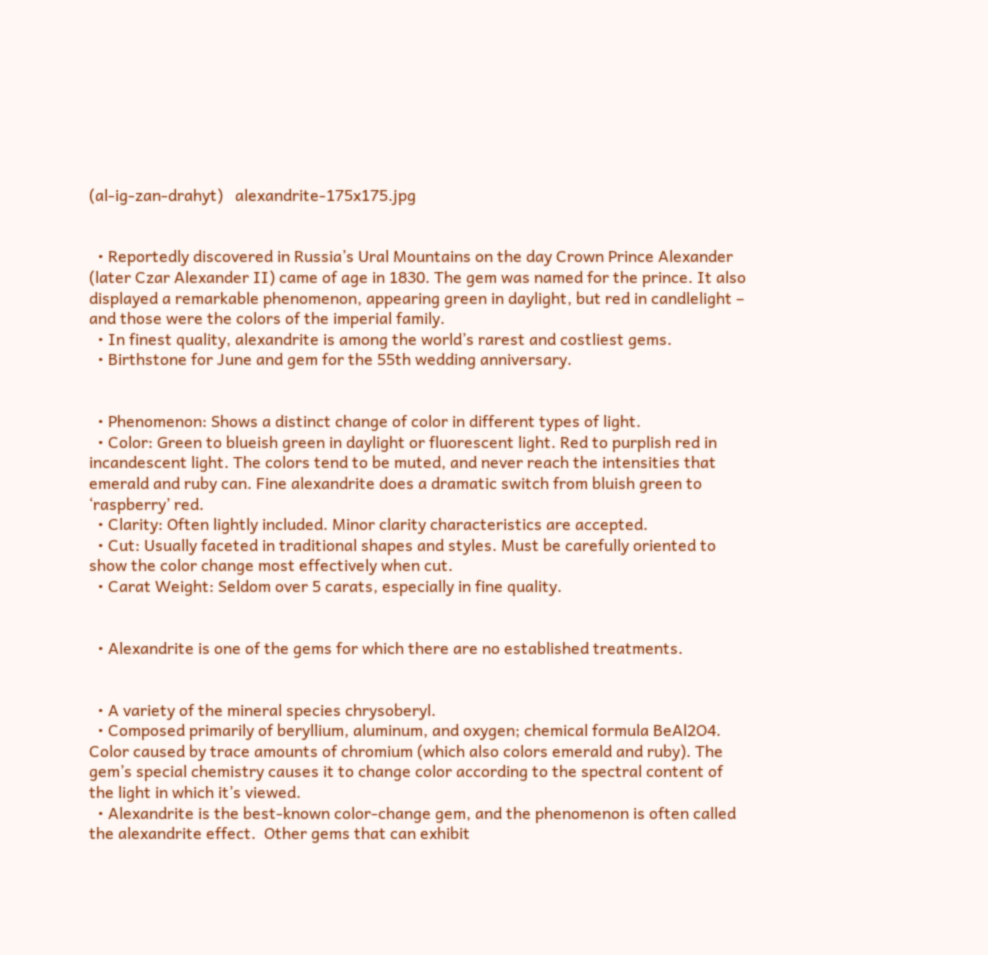(al-ig-zan-drahyt)   alexandrite-175x175.jpg


  • Reportedly discovered in Russia’s Ural Mountains on the day Crown Prince Alexander (later Czar Alexander II) came of age in 1830. The gem was named for the prince. It also displayed a remarkable phenomenon, appearing green in daylight, but red in candlelight – and those were the colors of the imperial family.
  • In finest quality, alexandrite is among the world’s rarest and costliest gems.
  • Birthstone for June and gem for the 55th wedding anniversary.


  • Phenomenon: Shows a distinct change of color in different types of light.
  • Color: Green to blueish green in daylight or fluorescent light. Red to purplish red in incandescent light. The colors tend to be muted, and never reach the intensities that emerald and ruby can. Fine alexandrite does a dramatic switch from bluish green to ‘raspberry’ red.
  • Clarity: Often lightly included. Minor clarity characteristics are accepted.
  • Cut: Usually faceted in traditional shapes and styles. Must be carefully oriented to show the color change most effectively when cut.
  • Carat Weight: Seldom over 5 carats, especially in fine quality.


  • Alexandrite is one of the gems for which there are no established treatments.


  • A variety of the mineral species chrysoberyl.
  • Composed primarily of beryllium, aluminum, and oxygen; chemical formula BeAl2O4. Color caused by trace amounts of chromium (which also colors emerald and ruby). The gem’s special chemistry causes it to change color according to the spectral content of the light in which it’s viewed.
  • Alexandrite is the best-known color-change gem, and the phenomenon is often called the alexandrite effect.  Other gems that can exhibit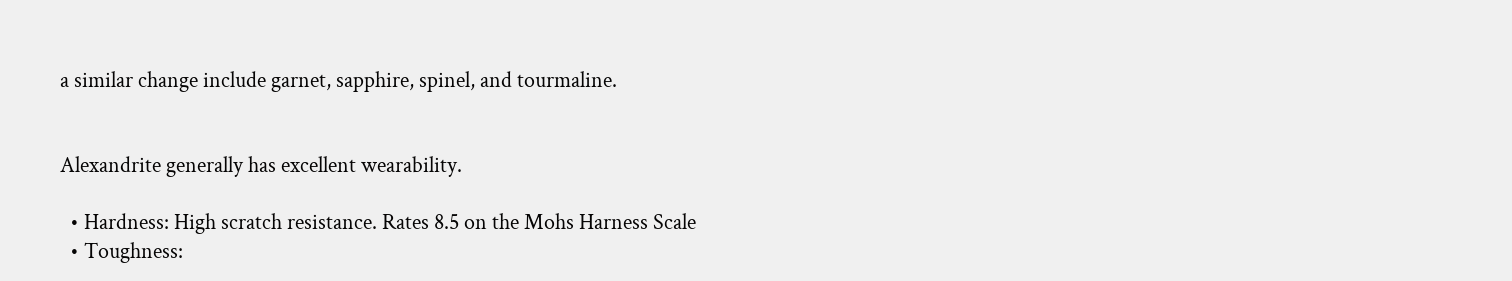a similar change include garnet, sapphire, spinel, and tourmaline.


Alexandrite generally has excellent wearability.

  • Hardness: High scratch resistance. Rates 8.5 on the Mohs Harness Scale
  • Toughness: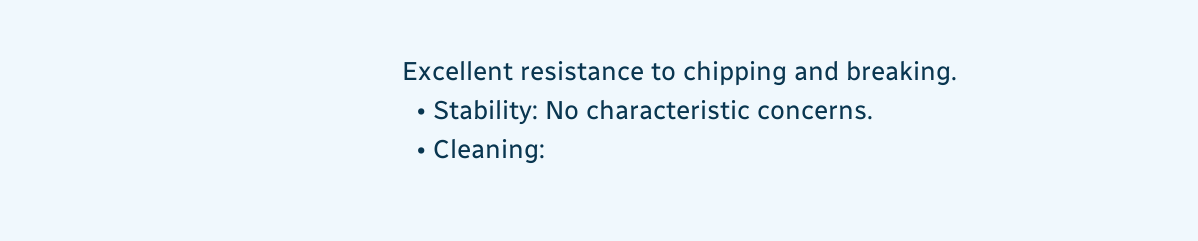Excellent resistance to chipping and breaking.
  • Stability: No characteristic concerns.
  • Cleaning: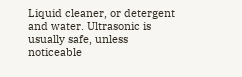Liquid cleaner, or detergent and water. Ultrasonic is usually safe, unless noticeable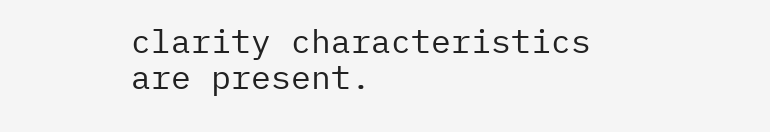clarity characteristics are present.